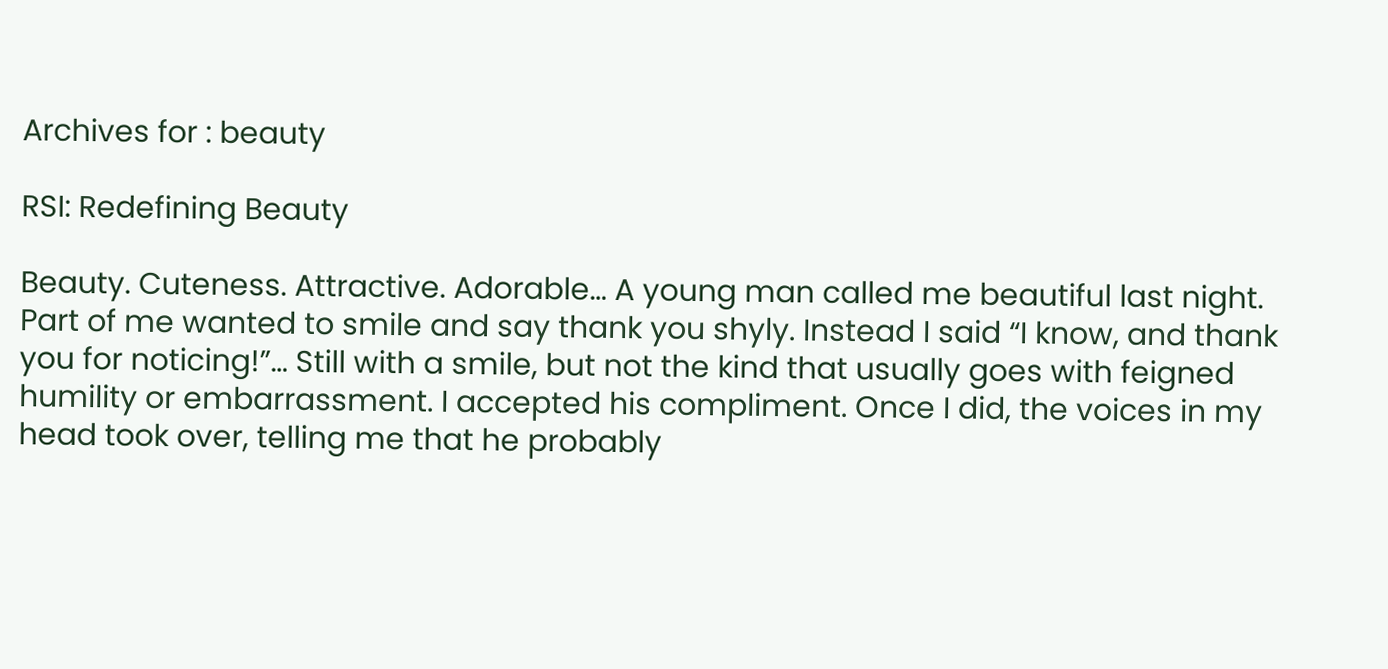Archives for : beauty

RSI: Redefining Beauty

Beauty. Cuteness. Attractive. Adorable… A young man called me beautiful last night. Part of me wanted to smile and say thank you shyly. Instead I said “I know, and thank you for noticing!”… Still with a smile, but not the kind that usually goes with feigned humility or embarrassment. I accepted his compliment. Once I did, the voices in my head took over, telling me that he probably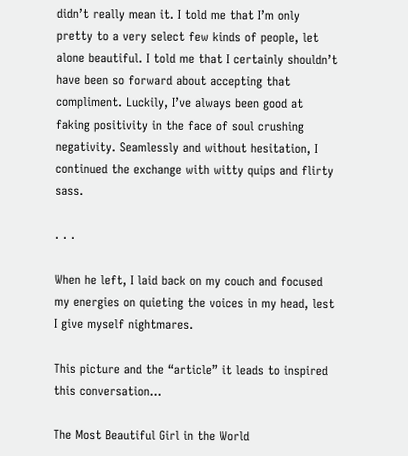didn’t really mean it. I told me that I’m only pretty to a very select few kinds of people, let alone beautiful. I told me that I certainly shouldn’t have been so forward about accepting that compliment. Luckily, I’ve always been good at faking positivity in the face of soul crushing negativity. Seamlessly and without hesitation, I continued the exchange with witty quips and flirty sass.

. . .

When he left, I laid back on my couch and focused my energies on quieting the voices in my head, lest I give myself nightmares.

This picture and the “article” it leads to inspired this conversation…

The Most Beautiful Girl in the World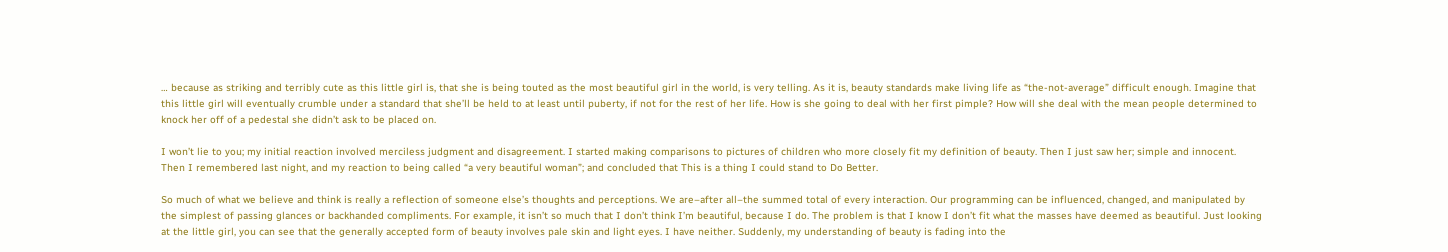… because as striking and terribly cute as this little girl is, that she is being touted as the most beautiful girl in the world, is very telling. As it is, beauty standards make living life as “the-not-average” difficult enough. Imagine that this little girl will eventually crumble under a standard that she’ll be held to at least until puberty, if not for the rest of her life. How is she going to deal with her first pimple? How will she deal with the mean people determined to knock her off of a pedestal she didn’t ask to be placed on.

I won’t lie to you; my initial reaction involved merciless judgment and disagreement. I started making comparisons to pictures of children who more closely fit my definition of beauty. Then I just saw her; simple and innocent. Then I remembered last night, and my reaction to being called “a very beautiful woman”; and concluded that This is a thing I could stand to Do Better.

So much of what we believe and think is really a reflection of someone else’s thoughts and perceptions. We are–after all–the summed total of every interaction. Our programming can be influenced, changed, and manipulated by the simplest of passing glances or backhanded compliments. For example, it isn’t so much that I don’t think I’m beautiful, because I do. The problem is that I know I don’t fit what the masses have deemed as beautiful. Just looking at the little girl, you can see that the generally accepted form of beauty involves pale skin and light eyes. I have neither. Suddenly, my understanding of beauty is fading into the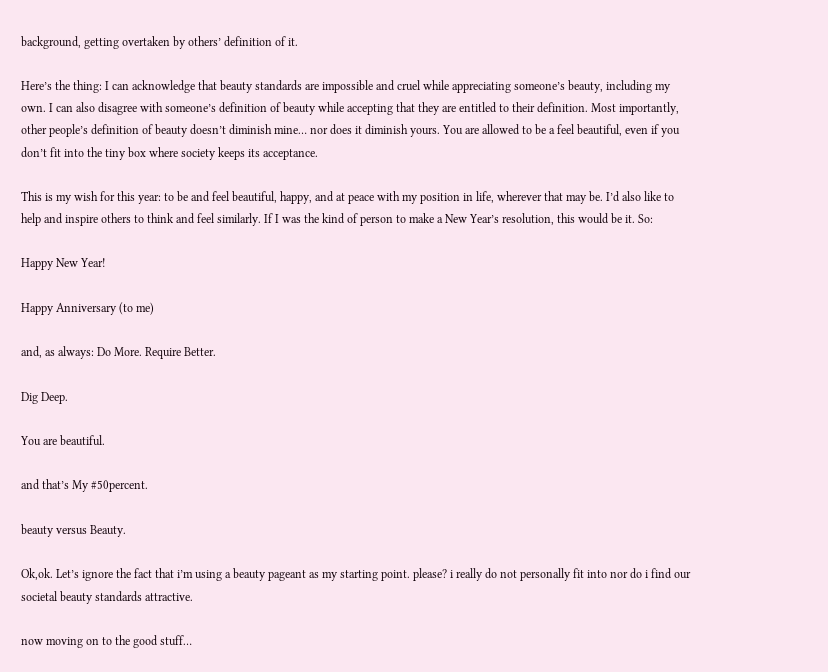background, getting overtaken by others’ definition of it.

Here’s the thing: I can acknowledge that beauty standards are impossible and cruel while appreciating someone’s beauty, including my own. I can also disagree with someone’s definition of beauty while accepting that they are entitled to their definition. Most importantly, other people’s definition of beauty doesn’t diminish mine… nor does it diminish yours. You are allowed to be a feel beautiful, even if you don’t fit into the tiny box where society keeps its acceptance.

This is my wish for this year: to be and feel beautiful, happy, and at peace with my position in life, wherever that may be. I’d also like to help and inspire others to think and feel similarly. If I was the kind of person to make a New Year’s resolution, this would be it. So:

Happy New Year!

Happy Anniversary (to me)

and, as always: Do More. Require Better.

Dig Deep.

You are beautiful.

and that’s My #50percent.

beauty versus Beauty.

Ok,ok. Let’s ignore the fact that i’m using a beauty pageant as my starting point. please? i really do not personally fit into nor do i find our societal beauty standards attractive.

now moving on to the good stuff…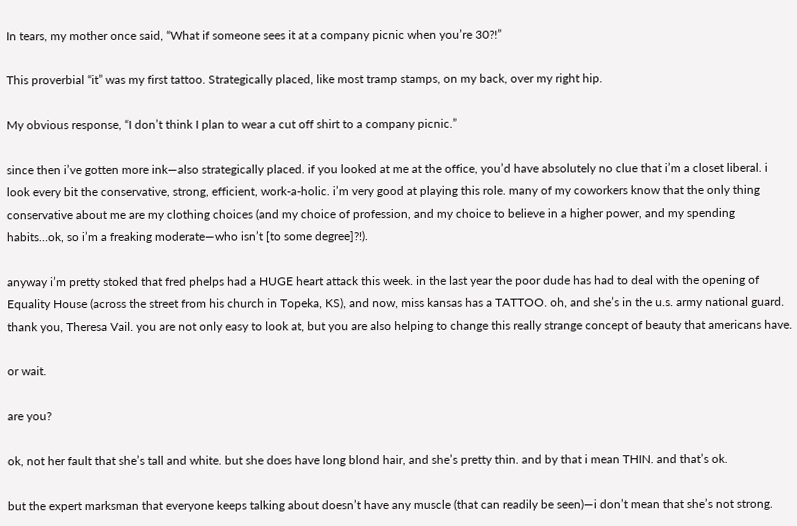In tears, my mother once said, “What if someone sees it at a company picnic when you’re 30?!”

This proverbial “it” was my first tattoo. Strategically placed, like most tramp stamps, on my back, over my right hip.

My obvious response, “I don’t think I plan to wear a cut off shirt to a company picnic.”

since then i’ve gotten more ink—also strategically placed. if you looked at me at the office, you’d have absolutely no clue that i’m a closet liberal. i look every bit the conservative, strong, efficient, work-a-holic. i’m very good at playing this role. many of my coworkers know that the only thing conservative about me are my clothing choices (and my choice of profession, and my choice to believe in a higher power, and my spending habits…ok, so i’m a freaking moderate—who isn’t [to some degree]?!).

anyway i’m pretty stoked that fred phelps had a HUGE heart attack this week. in the last year the poor dude has had to deal with the opening of Equality House (across the street from his church in Topeka, KS), and now, miss kansas has a TATTOO. oh, and she’s in the u.s. army national guard. thank you, Theresa Vail. you are not only easy to look at, but you are also helping to change this really strange concept of beauty that americans have.

or wait.

are you?

ok, not her fault that she’s tall and white. but she does have long blond hair, and she’s pretty thin. and by that i mean THIN. and that’s ok.

but the expert marksman that everyone keeps talking about doesn’t have any muscle (that can readily be seen)—i don’t mean that she’s not strong.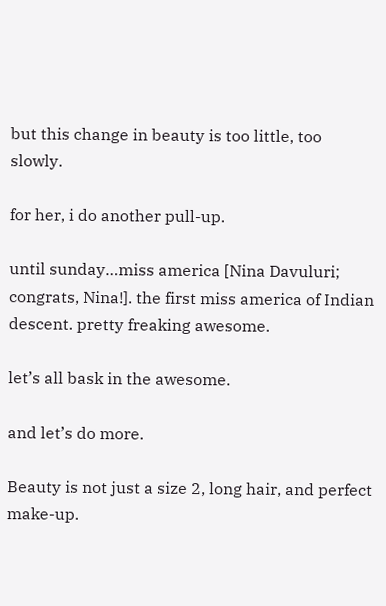but this change in beauty is too little, too slowly.

for her, i do another pull-up.

until sunday…miss america [Nina Davuluri; congrats, Nina!]. the first miss america of Indian descent. pretty freaking awesome.

let’s all bask in the awesome.

and let’s do more.

Beauty is not just a size 2, long hair, and perfect make-up.